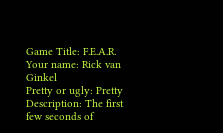Game Title: F.E.A.R.
Your name: Rick van Ginkel
Pretty or ugly: Pretty
Description: The first few seconds of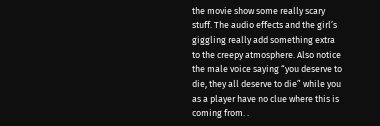the movie show some really scary stuff. The audio effects and the girl’s giggling really add something extra to the creepy atmosphere. Also notice the male voice saying “you deserve to die, they all deserve to die” while you as a player have no clue where this is coming from. .